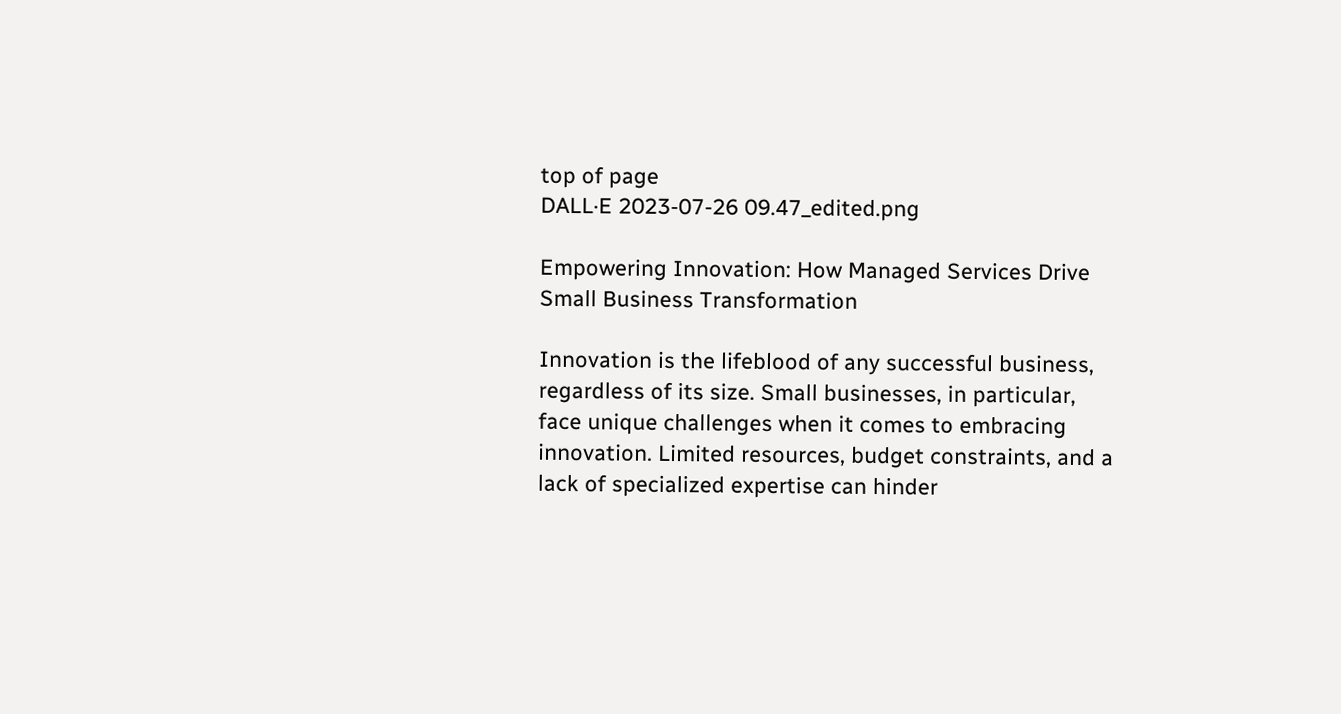top of page
DALL·E 2023-07-26 09.47_edited.png

Empowering Innovation: How Managed Services Drive Small Business Transformation

Innovation is the lifeblood of any successful business, regardless of its size. Small businesses, in particular, face unique challenges when it comes to embracing innovation. Limited resources, budget constraints, and a lack of specialized expertise can hinder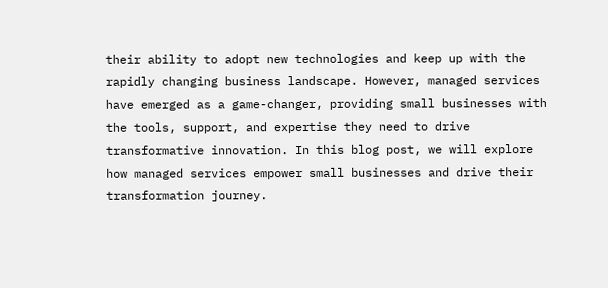their ability to adopt new technologies and keep up with the rapidly changing business landscape. However, managed services have emerged as a game-changer, providing small businesses with the tools, support, and expertise they need to drive transformative innovation. In this blog post, we will explore how managed services empower small businesses and drive their transformation journey.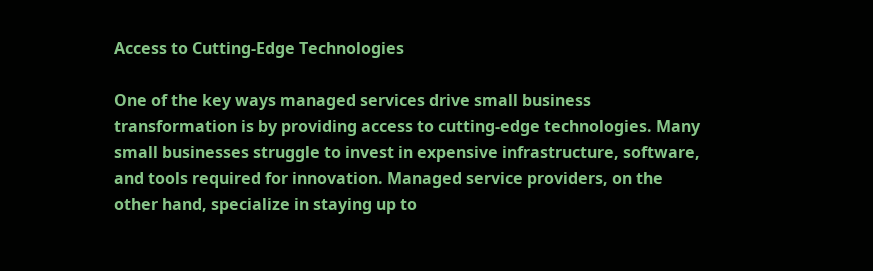Access to Cutting-Edge Technologies

One of the key ways managed services drive small business transformation is by providing access to cutting-edge technologies. Many small businesses struggle to invest in expensive infrastructure, software, and tools required for innovation. Managed service providers, on the other hand, specialize in staying up to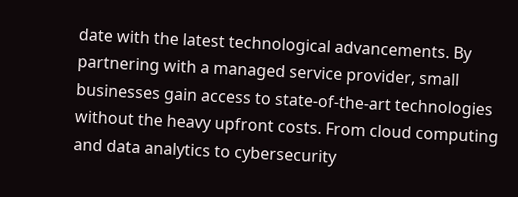date with the latest technological advancements. By partnering with a managed service provider, small businesses gain access to state-of-the-art technologies without the heavy upfront costs. From cloud computing and data analytics to cybersecurity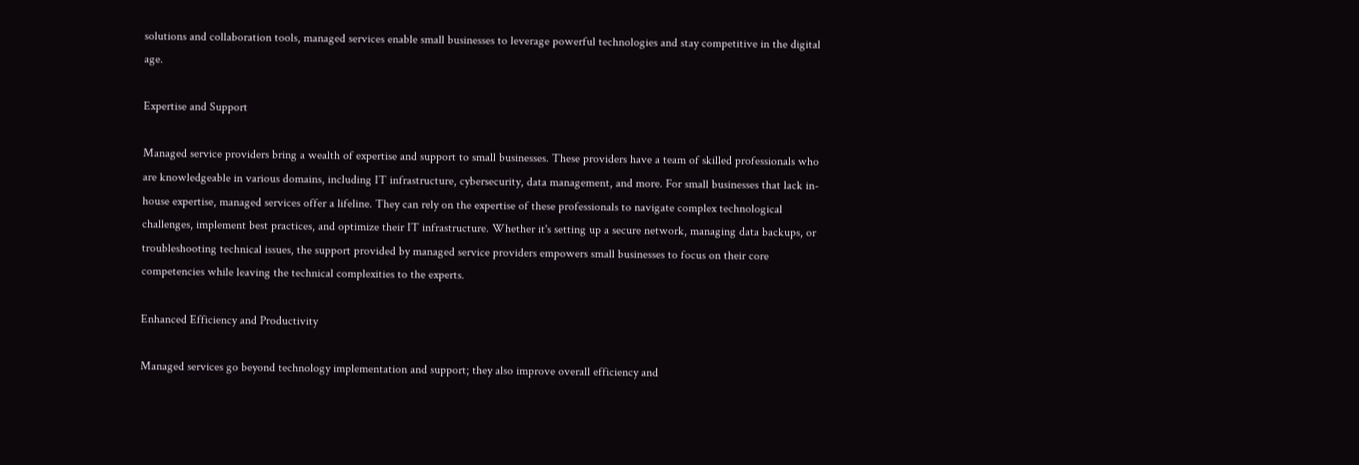solutions and collaboration tools, managed services enable small businesses to leverage powerful technologies and stay competitive in the digital age.

Expertise and Support

Managed service providers bring a wealth of expertise and support to small businesses. These providers have a team of skilled professionals who are knowledgeable in various domains, including IT infrastructure, cybersecurity, data management, and more. For small businesses that lack in-house expertise, managed services offer a lifeline. They can rely on the expertise of these professionals to navigate complex technological challenges, implement best practices, and optimize their IT infrastructure. Whether it's setting up a secure network, managing data backups, or troubleshooting technical issues, the support provided by managed service providers empowers small businesses to focus on their core competencies while leaving the technical complexities to the experts.

Enhanced Efficiency and Productivity

Managed services go beyond technology implementation and support; they also improve overall efficiency and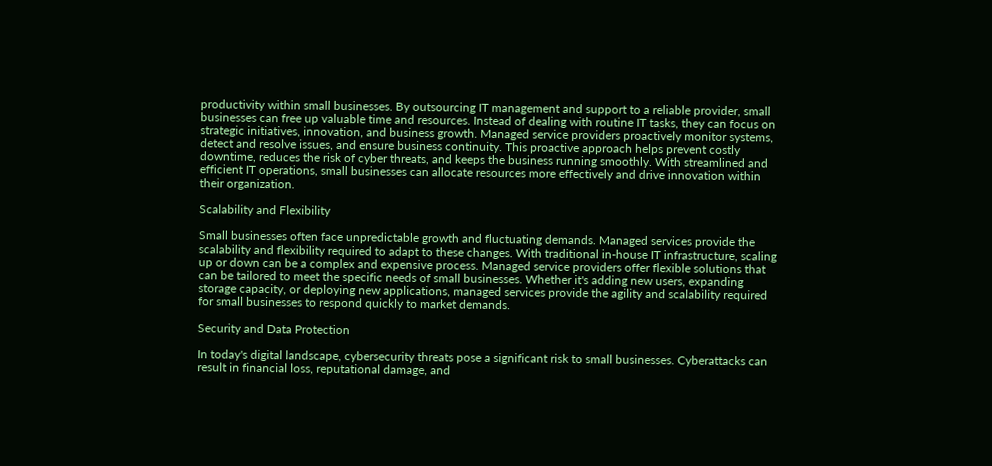productivity within small businesses. By outsourcing IT management and support to a reliable provider, small businesses can free up valuable time and resources. Instead of dealing with routine IT tasks, they can focus on strategic initiatives, innovation, and business growth. Managed service providers proactively monitor systems, detect and resolve issues, and ensure business continuity. This proactive approach helps prevent costly downtime, reduces the risk of cyber threats, and keeps the business running smoothly. With streamlined and efficient IT operations, small businesses can allocate resources more effectively and drive innovation within their organization.

Scalability and Flexibility

Small businesses often face unpredictable growth and fluctuating demands. Managed services provide the scalability and flexibility required to adapt to these changes. With traditional in-house IT infrastructure, scaling up or down can be a complex and expensive process. Managed service providers offer flexible solutions that can be tailored to meet the specific needs of small businesses. Whether it's adding new users, expanding storage capacity, or deploying new applications, managed services provide the agility and scalability required for small businesses to respond quickly to market demands.

Security and Data Protection

In today's digital landscape, cybersecurity threats pose a significant risk to small businesses. Cyberattacks can result in financial loss, reputational damage, and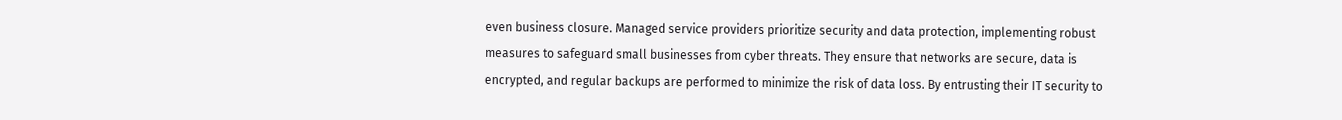even business closure. Managed service providers prioritize security and data protection, implementing robust measures to safeguard small businesses from cyber threats. They ensure that networks are secure, data is encrypted, and regular backups are performed to minimize the risk of data loss. By entrusting their IT security to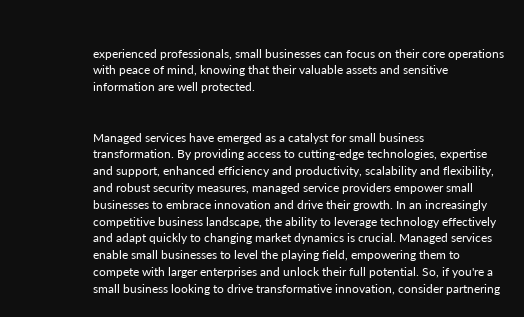experienced professionals, small businesses can focus on their core operations with peace of mind, knowing that their valuable assets and sensitive information are well protected.


Managed services have emerged as a catalyst for small business transformation. By providing access to cutting-edge technologies, expertise and support, enhanced efficiency and productivity, scalability and flexibility, and robust security measures, managed service providers empower small businesses to embrace innovation and drive their growth. In an increasingly competitive business landscape, the ability to leverage technology effectively and adapt quickly to changing market dynamics is crucial. Managed services enable small businesses to level the playing field, empowering them to compete with larger enterprises and unlock their full potential. So, if you're a small business looking to drive transformative innovation, consider partnering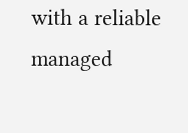with a reliable managed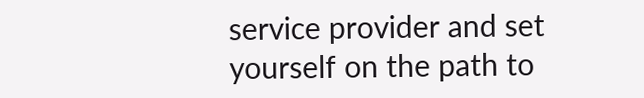service provider and set yourself on the path to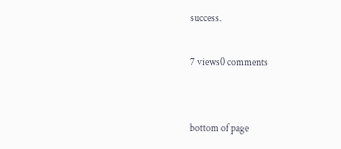success.

7 views0 comments


bottom of page